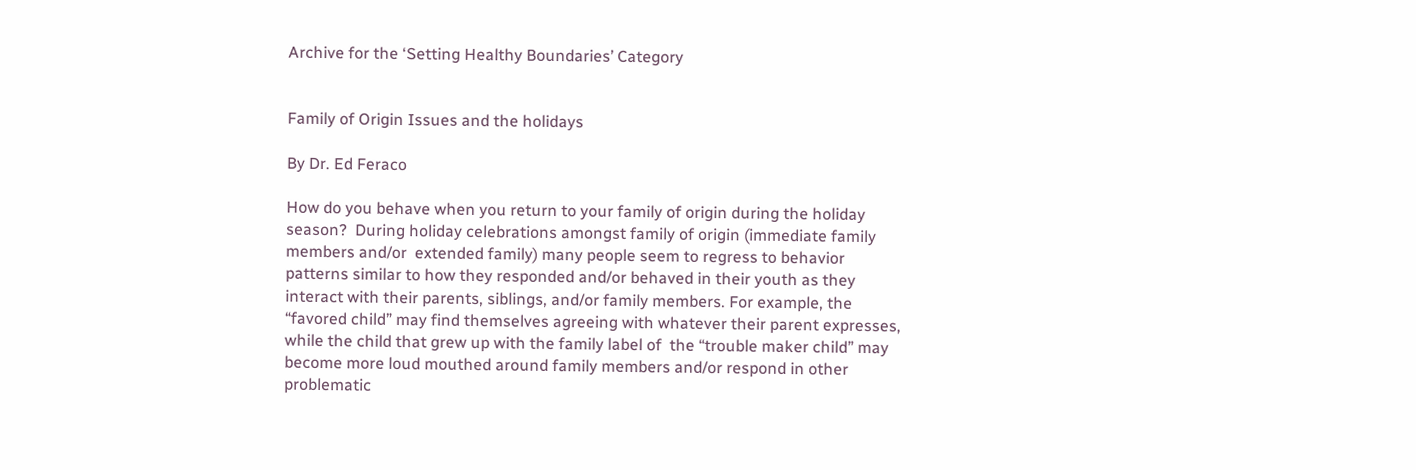Archive for the ‘Setting Healthy Boundaries’ Category


Family of Origin Issues and the holidays

By Dr. Ed Feraco

How do you behave when you return to your family of origin during the holiday season?  During holiday celebrations amongst family of origin (immediate family members and/or  extended family) many people seem to regress to behavior patterns similar to how they responded and/or behaved in their youth as they interact with their parents, siblings, and/or family members. For example, the “favored child” may find themselves agreeing with whatever their parent expresses, while the child that grew up with the family label of  the “trouble maker child” may become more loud mouthed around family members and/or respond in other problematic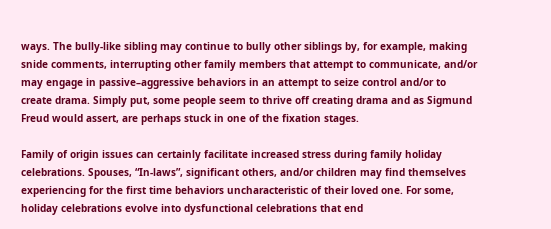ways. The bully-like sibling may continue to bully other siblings by, for example, making snide comments, interrupting other family members that attempt to communicate, and/or may engage in passive–aggressive behaviors in an attempt to seize control and/or to create drama. Simply put, some people seem to thrive off creating drama and as Sigmund Freud would assert, are perhaps stuck in one of the fixation stages.

Family of origin issues can certainly facilitate increased stress during family holiday celebrations. Spouses, “In-laws”, significant others, and/or children may find themselves experiencing for the first time behaviors uncharacteristic of their loved one. For some, holiday celebrations evolve into dysfunctional celebrations that end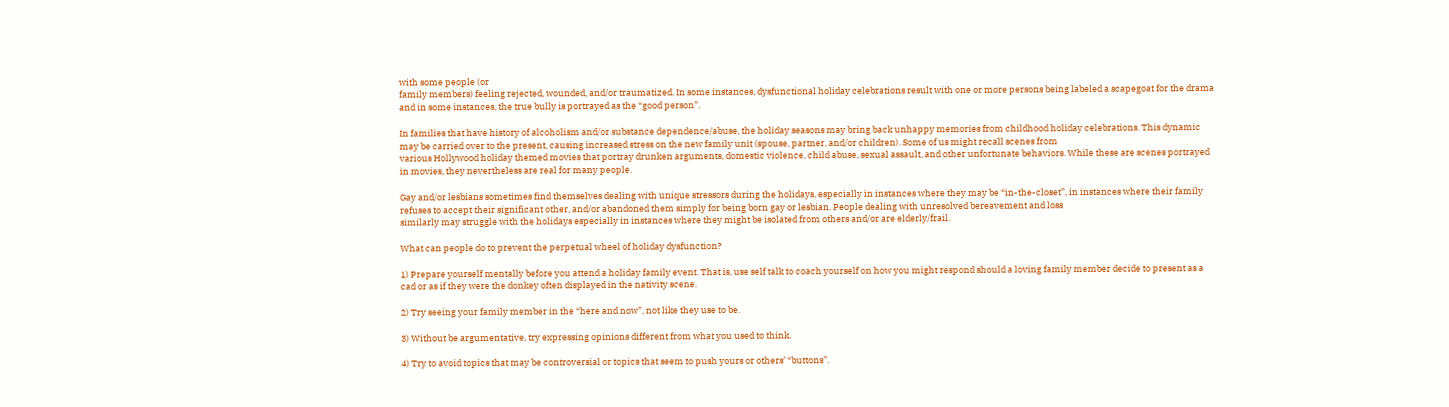with some people (or
family members) feeling rejected, wounded, and/or traumatized. In some instances, dysfunctional holiday celebrations result with one or more persons being labeled a scapegoat for the drama and in some instances, the true bully is portrayed as the “good person”.

In families that have history of alcoholism and/or substance dependence/abuse, the holiday seasons may bring back unhappy memories from childhood holiday celebrations. This dynamic may be carried over to the present, causing increased stress on the new family unit (spouse, partner, and/or children). Some of us might recall scenes from
various Hollywood holiday themed movies that portray drunken arguments, domestic violence, child abuse, sexual assault, and other unfortunate behaviors. While these are scenes portrayed in movies, they nevertheless are real for many people.

Gay and/or lesbians sometimes find themselves dealing with unique stressors during the holidays, especially in instances where they may be “in-the-closet”, in instances where their family refuses to accept their significant other, and/or abandoned them simply for being born gay or lesbian. People dealing with unresolved bereavement and loss
similarly may struggle with the holidays especially in instances where they might be isolated from others and/or are elderly/frail.

What can people do to prevent the perpetual wheel of holiday dysfunction?

1) Prepare yourself mentally before you attend a holiday family event. That is, use self talk to coach yourself on how you might respond should a loving family member decide to present as a cad or as if they were the donkey often displayed in the nativity scene.

2) Try seeing your family member in the “here and now”, not like they use to be.

3) Without be argumentative, try expressing opinions different from what you used to think.

4) Try to avoid topics that may be controversial or topics that seem to push yours or others’ “buttons”.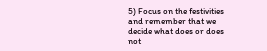5) Focus on the festivities and remember that we decide what does or does not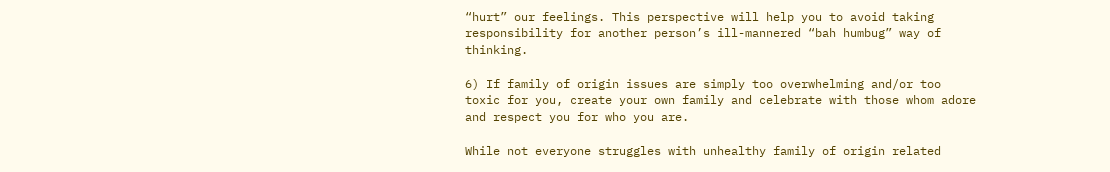“hurt” our feelings. This perspective will help you to avoid taking responsibility for another person’s ill-mannered “bah humbug” way of thinking.

6) If family of origin issues are simply too overwhelming and/or too toxic for you, create your own family and celebrate with those whom adore and respect you for who you are.

While not everyone struggles with unhealthy family of origin related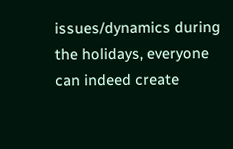issues/dynamics during the holidays, everyone can indeed create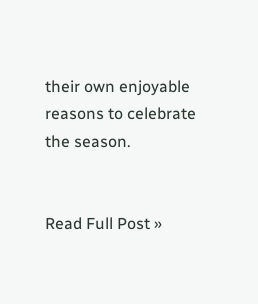their own enjoyable reasons to celebrate the season.


Read Full Post »